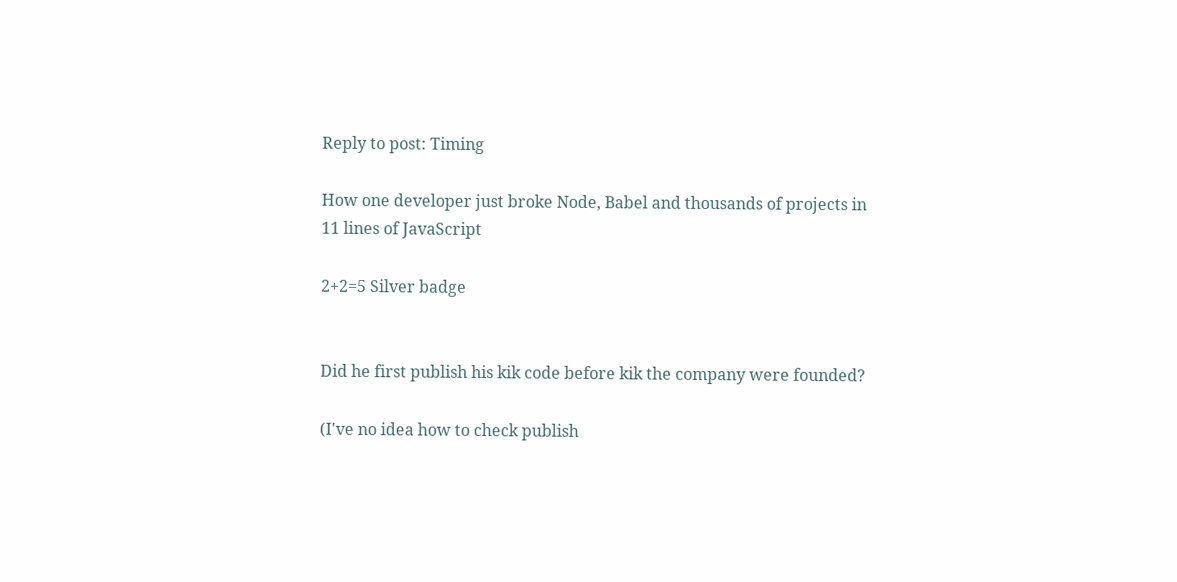Reply to post: Timing

How one developer just broke Node, Babel and thousands of projects in 11 lines of JavaScript

2+2=5 Silver badge


Did he first publish his kik code before kik the company were founded?

(I've no idea how to check publish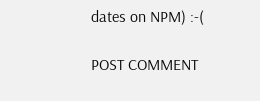dates on NPM) :-(

POST COMMENT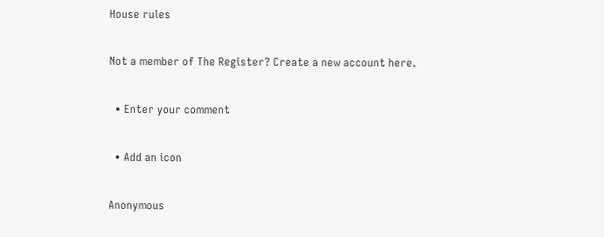House rules

Not a member of The Register? Create a new account here.

  • Enter your comment

  • Add an icon

Anonymous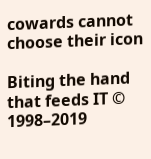cowards cannot choose their icon

Biting the hand that feeds IT © 1998–2019